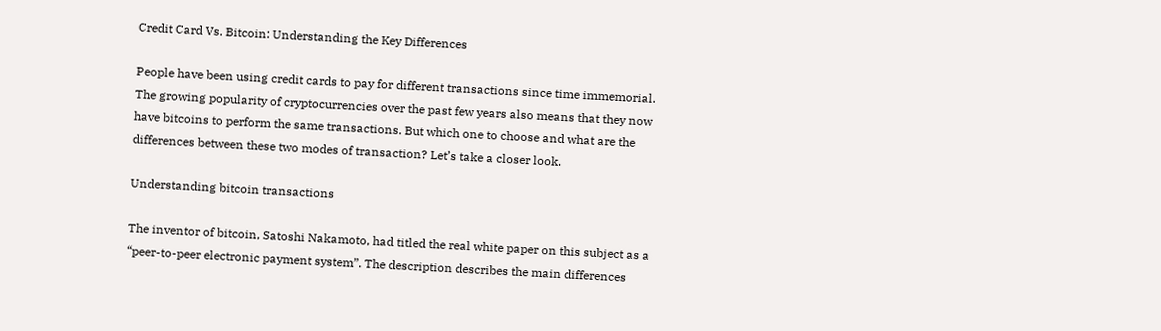Credit Card Vs. Bitcoin: Understanding the Key Differences

People have been using credit cards to pay for different transactions since time immemorial. The growing popularity of cryptocurrencies over the past few years also means that they now have bitcoins to perform the same transactions. But which one to choose and what are the differences between these two modes of transaction? Let’s take a closer look.

Understanding bitcoin transactions

The inventor of bitcoin, Satoshi Nakamoto, had titled the real white paper on this subject as a “peer-to-peer electronic payment system”. The description describes the main differences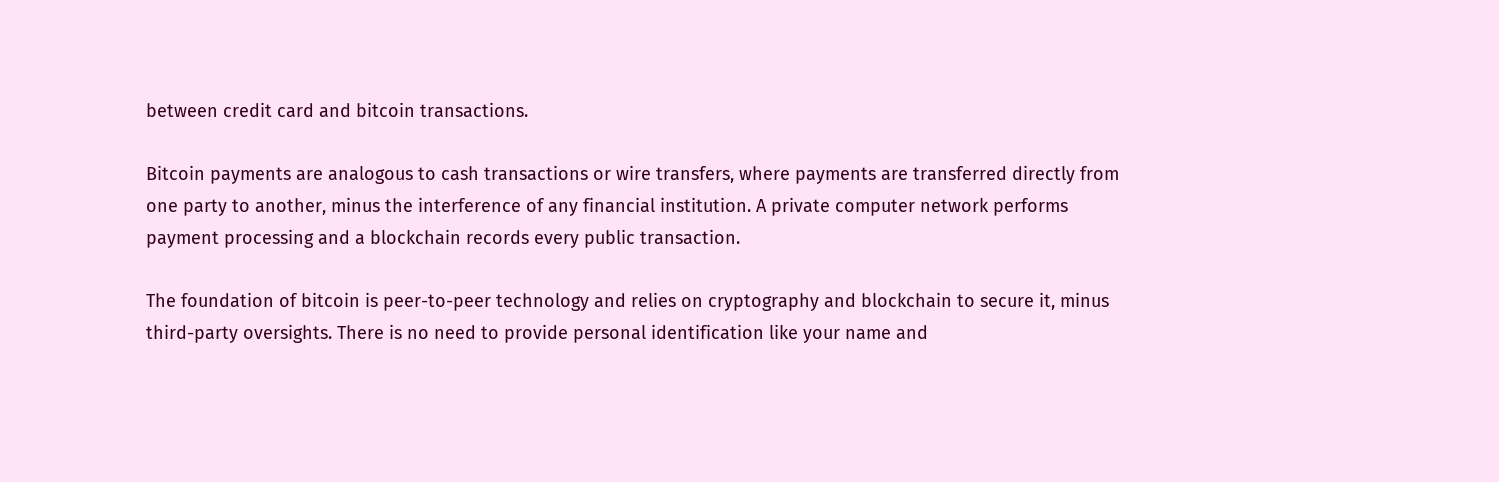between credit card and bitcoin transactions.

Bitcoin payments are analogous to cash transactions or wire transfers, where payments are transferred directly from one party to another, minus the interference of any financial institution. A private computer network performs payment processing and a blockchain records every public transaction.

The foundation of bitcoin is peer-to-peer technology and relies on cryptography and blockchain to secure it, minus third-party oversights. There is no need to provide personal identification like your name and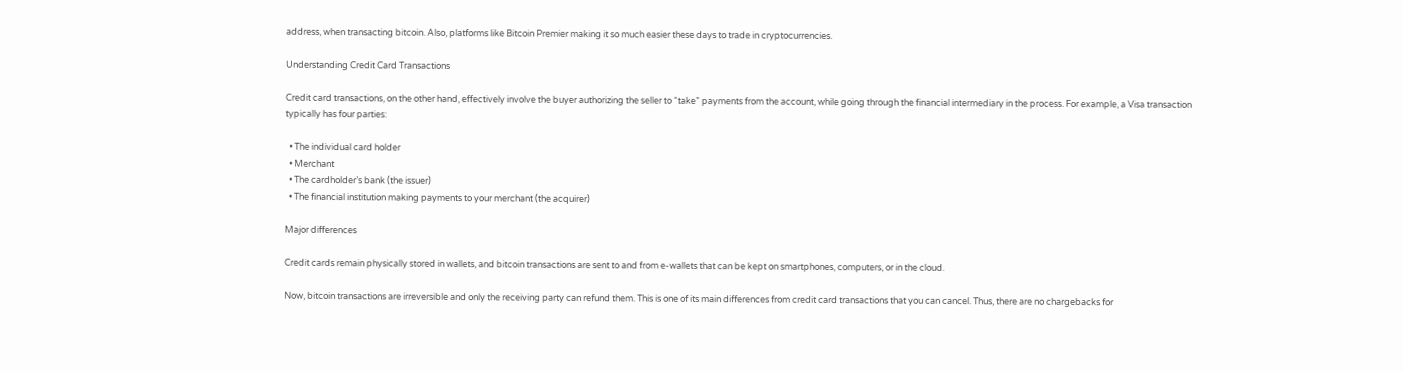address, when transacting bitcoin. Also, platforms like Bitcoin Premier making it so much easier these days to trade in cryptocurrencies.

Understanding Credit Card Transactions

Credit card transactions, on the other hand, effectively involve the buyer authorizing the seller to “take” payments from the account, while going through the financial intermediary in the process. For example, a Visa transaction typically has four parties:

  • The individual card holder
  • Merchant
  • The cardholder’s bank (the issuer)
  • The financial institution making payments to your merchant (the acquirer)

Major differences

Credit cards remain physically stored in wallets, and bitcoin transactions are sent to and from e-wallets that can be kept on smartphones, computers, or in the cloud.

Now, bitcoin transactions are irreversible and only the receiving party can refund them. This is one of its main differences from credit card transactions that you can cancel. Thus, there are no chargebacks for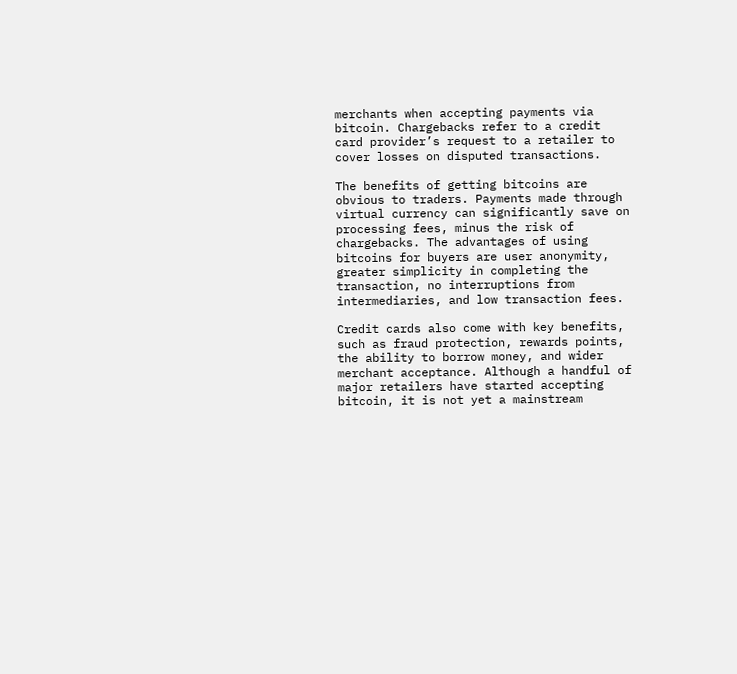merchants when accepting payments via bitcoin. Chargebacks refer to a credit card provider’s request to a retailer to cover losses on disputed transactions.

The benefits of getting bitcoins are obvious to traders. Payments made through virtual currency can significantly save on processing fees, minus the risk of chargebacks. The advantages of using bitcoins for buyers are user anonymity, greater simplicity in completing the transaction, no interruptions from intermediaries, and low transaction fees.

Credit cards also come with key benefits, such as fraud protection, rewards points, the ability to borrow money, and wider merchant acceptance. Although a handful of major retailers have started accepting bitcoin, it is not yet a mainstream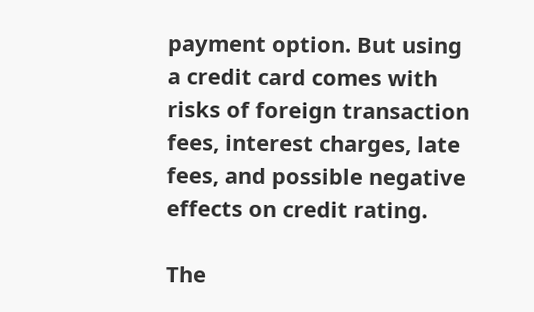payment option. But using a credit card comes with risks of foreign transaction fees, interest charges, late fees, and possible negative effects on credit rating.

The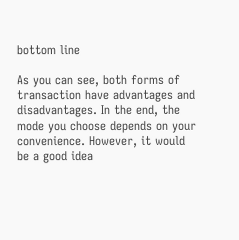bottom line

As you can see, both forms of transaction have advantages and disadvantages. In the end, the mode you choose depends on your convenience. However, it would be a good idea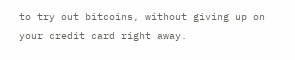to try out bitcoins, without giving up on your credit card right away.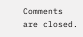Comments are closed.